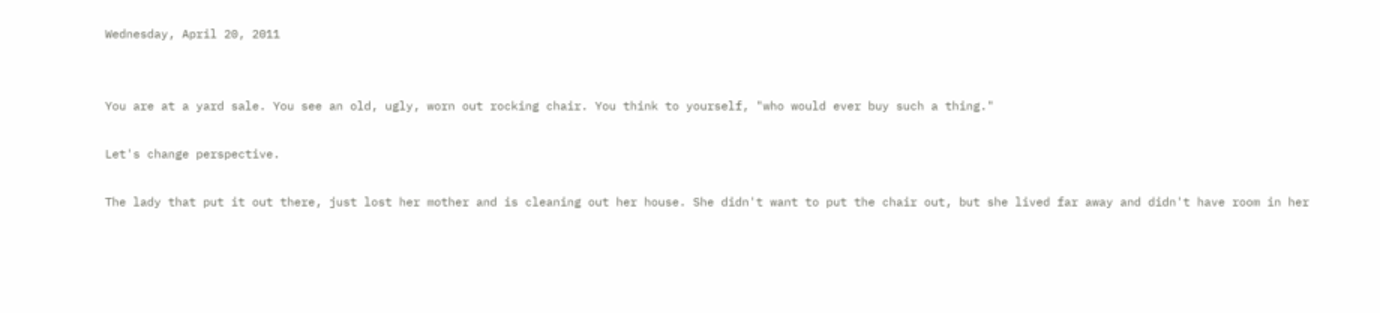Wednesday, April 20, 2011


You are at a yard sale. You see an old, ugly, worn out rocking chair. You think to yourself, "who would ever buy such a thing."

Let's change perspective.

The lady that put it out there, just lost her mother and is cleaning out her house. She didn't want to put the chair out, but she lived far away and didn't have room in her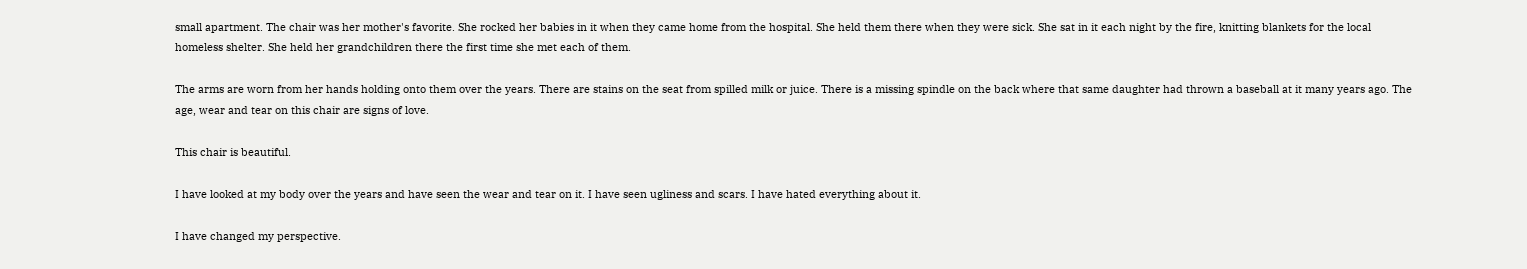small apartment. The chair was her mother's favorite. She rocked her babies in it when they came home from the hospital. She held them there when they were sick. She sat in it each night by the fire, knitting blankets for the local homeless shelter. She held her grandchildren there the first time she met each of them.

The arms are worn from her hands holding onto them over the years. There are stains on the seat from spilled milk or juice. There is a missing spindle on the back where that same daughter had thrown a baseball at it many years ago. The age, wear and tear on this chair are signs of love.

This chair is beautiful.

I have looked at my body over the years and have seen the wear and tear on it. I have seen ugliness and scars. I have hated everything about it.

I have changed my perspective.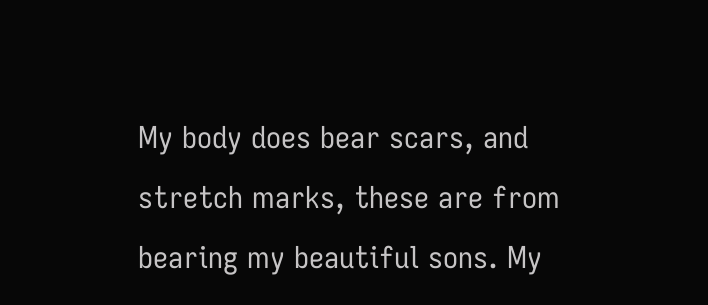My body does bear scars, and stretch marks, these are from bearing my beautiful sons. My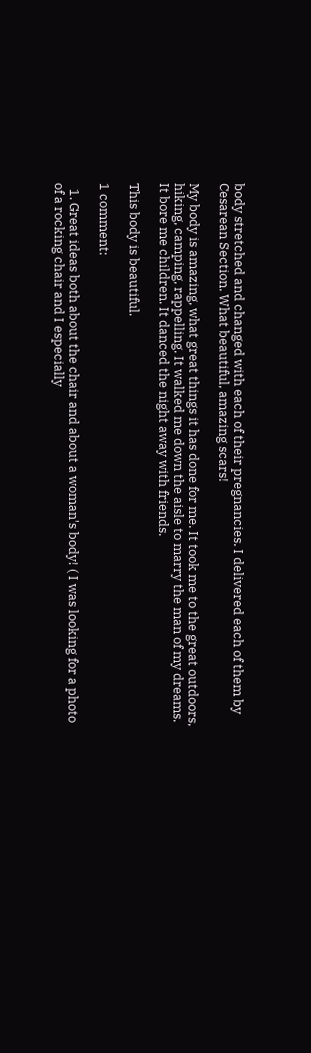body stretched and changed with each of their pregnancies. I delivered each of them by Cesarean Section. What beautiful, amazing scars!

My body is amazing, what great things it has done for me. It took me to the great outdoors, hiking, camping, rappelling. It walked me down the aisle to marry the man of my dreams. It bore me children. It danced the night away with friends.

This body is beautiful.

1 comment:

  1. Great ideas both about the chair and about a woman's body! ( I was looking for a photo of a rocking chair and I especially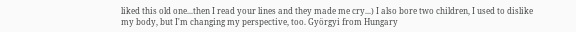liked this old one...then I read your lines and they made me cry...) I also bore two children, I used to dislike my body, but I'm changing my perspective, too. Györgyi from Hungary